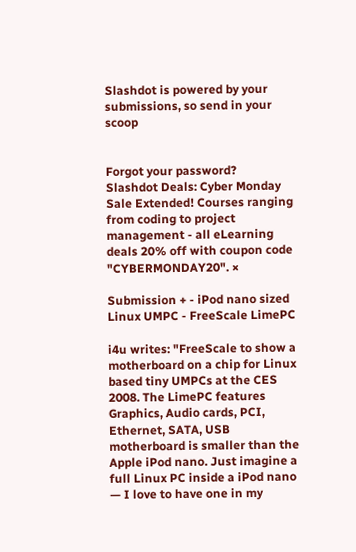Slashdot is powered by your submissions, so send in your scoop


Forgot your password?
Slashdot Deals: Cyber Monday Sale Extended! Courses ranging from coding to project management - all eLearning deals 20% off with coupon code "CYBERMONDAY20". ×

Submission + - iPod nano sized Linux UMPC - FreeScale LimePC

i4u writes: "FreeScale to show a motherboard on a chip for Linux based tiny UMPCs at the CES 2008. The LimePC features Graphics, Audio cards, PCI, Ethernet, SATA, USB motherboard is smaller than the Apple iPod nano. Just imagine a full Linux PC inside a iPod nano — I love to have one in my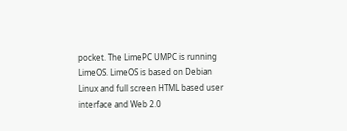pocket. The LimePC UMPC is running LimeOS. LimeOS is based on Debian Linux and full screen HTML based user interface and Web 2.0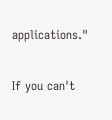applications."

If you can't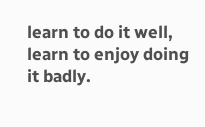learn to do it well, learn to enjoy doing it badly.